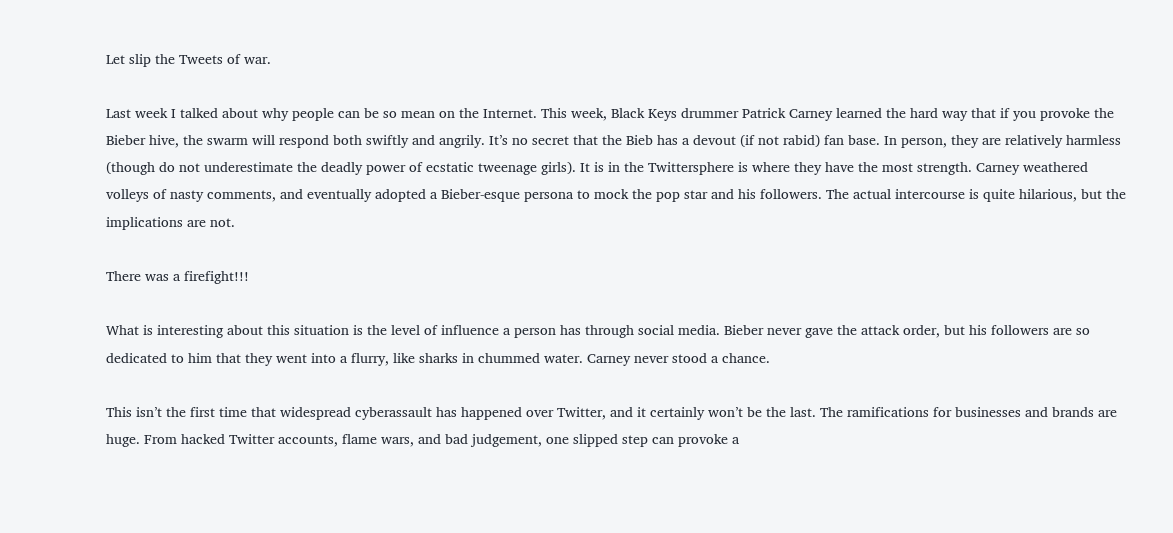Let slip the Tweets of war.

Last week I talked about why people can be so mean on the Internet. This week, Black Keys drummer Patrick Carney learned the hard way that if you provoke the Bieber hive, the swarm will respond both swiftly and angrily. It’s no secret that the Bieb has a devout (if not rabid) fan base. In person, they are relatively harmless (though do not underestimate the deadly power of ecstatic tweenage girls). It is in the Twittersphere is where they have the most strength. Carney weathered volleys of nasty comments, and eventually adopted a Bieber-esque persona to mock the pop star and his followers. The actual intercourse is quite hilarious, but the implications are not.

There was a firefight!!!

What is interesting about this situation is the level of influence a person has through social media. Bieber never gave the attack order, but his followers are so dedicated to him that they went into a flurry, like sharks in chummed water. Carney never stood a chance.

This isn’t the first time that widespread cyberassault has happened over Twitter, and it certainly won’t be the last. The ramifications for businesses and brands are huge. From hacked Twitter accounts, flame wars, and bad judgement, one slipped step can provoke a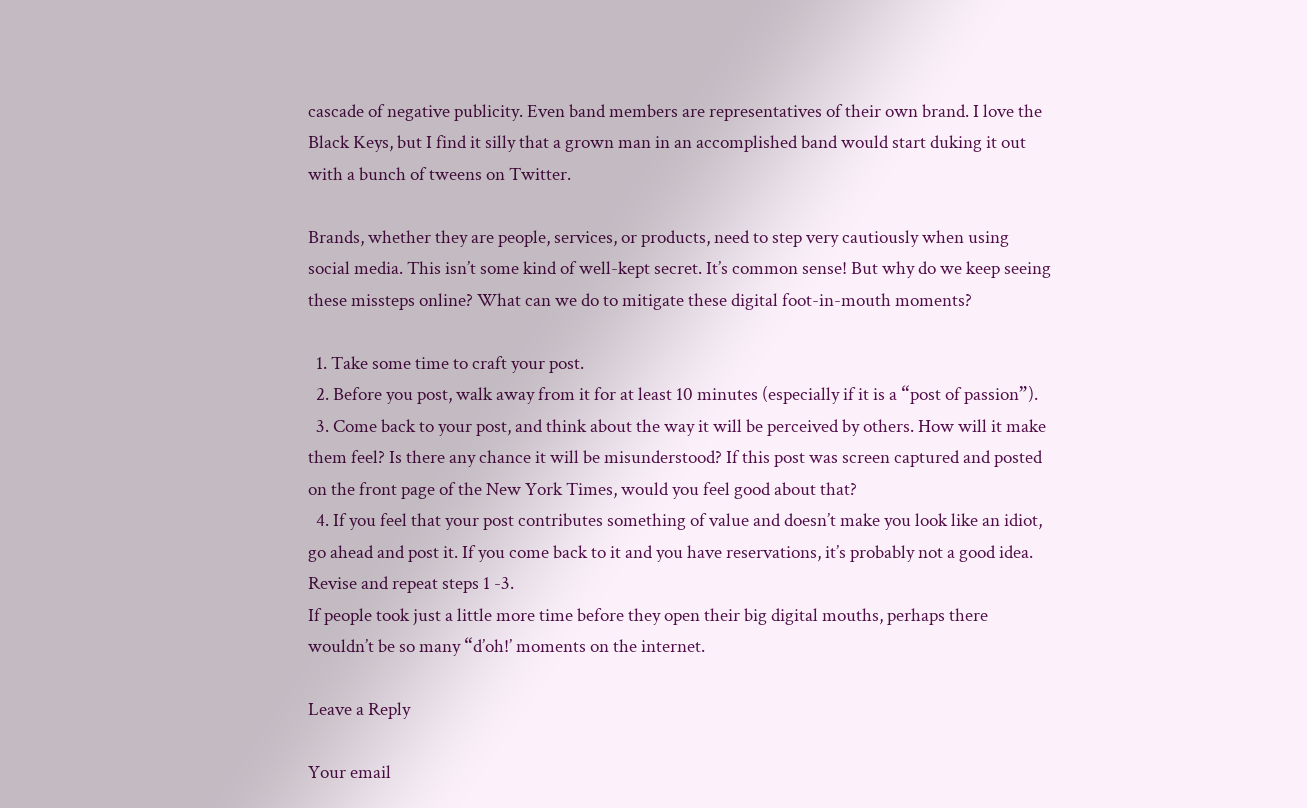cascade of negative publicity. Even band members are representatives of their own brand. I love the Black Keys, but I find it silly that a grown man in an accomplished band would start duking it out with a bunch of tweens on Twitter.

Brands, whether they are people, services, or products, need to step very cautiously when using social media. This isn’t some kind of well-kept secret. It’s common sense! But why do we keep seeing these missteps online? What can we do to mitigate these digital foot-in-mouth moments?

  1. Take some time to craft your post.
  2. Before you post, walk away from it for at least 10 minutes (especially if it is a “post of passion”).
  3. Come back to your post, and think about the way it will be perceived by others. How will it make them feel? Is there any chance it will be misunderstood? If this post was screen captured and posted on the front page of the New York Times, would you feel good about that?
  4. If you feel that your post contributes something of value and doesn’t make you look like an idiot, go ahead and post it. If you come back to it and you have reservations, it’s probably not a good idea. Revise and repeat steps 1 -3.
If people took just a little more time before they open their big digital mouths, perhaps there wouldn’t be so many “d’oh!’ moments on the internet.

Leave a Reply

Your email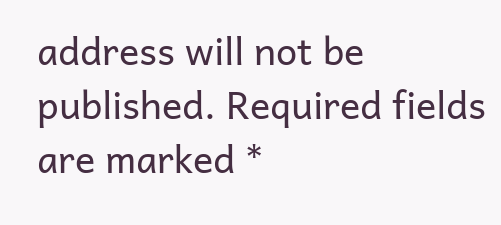address will not be published. Required fields are marked *